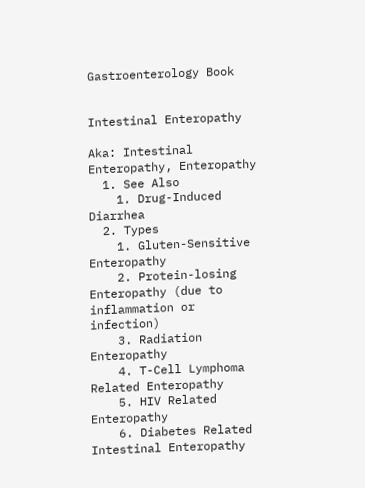Gastroenterology Book


Intestinal Enteropathy

Aka: Intestinal Enteropathy, Enteropathy
  1. See Also
    1. Drug-Induced Diarrhea
  2. Types
    1. Gluten-Sensitive Enteropathy
    2. Protein-losing Enteropathy (due to inflammation or infection)
    3. Radiation Enteropathy
    4. T-Cell Lymphoma Related Enteropathy
    5. HIV Related Enteropathy
    6. Diabetes Related Intestinal Enteropathy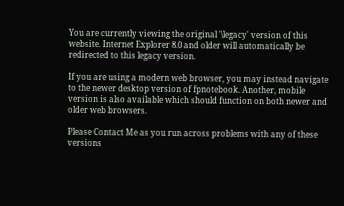You are currently viewing the original '\legacy' version of this website. Internet Explorer 8.0 and older will automatically be redirected to this legacy version.

If you are using a modern web browser, you may instead navigate to the newer desktop version of fpnotebook. Another, mobile version is also available which should function on both newer and older web browsers.

Please Contact Me as you run across problems with any of these versions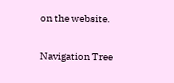on the website.

Navigation Tree